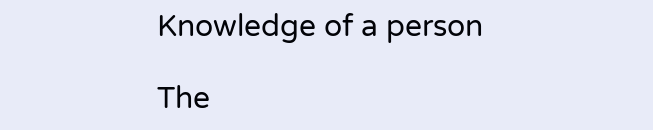Knowledge of a person

The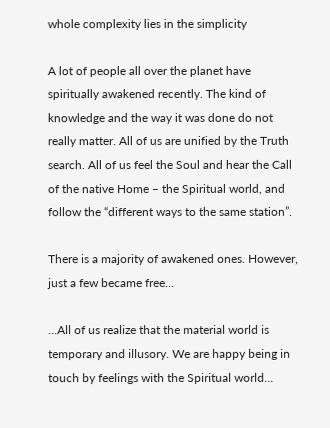whole complexity lies in the simplicity

A lot of people all over the planet have spiritually awakened recently. The kind of knowledge and the way it was done do not really matter. All of us are unified by the Truth search. All of us feel the Soul and hear the Call of the native Home – the Spiritual world, and follow the “different ways to the same station”.

There is a majority of awakened ones. However, just a few became free…

…All of us realize that the material world is temporary and illusory. We are happy being in touch by feelings with the Spiritual world…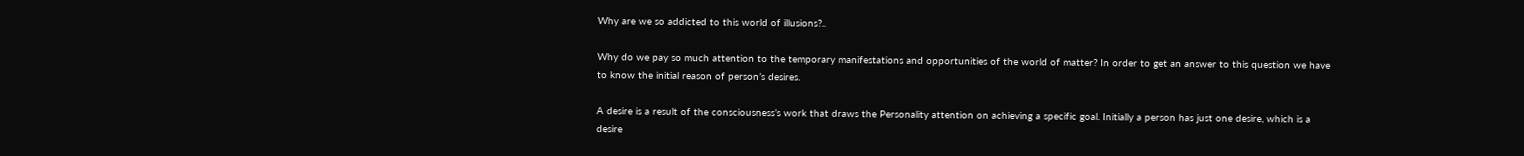Why are we so addicted to this world of illusions?..

Why do we pay so much attention to the temporary manifestations and opportunities of the world of matter? In order to get an answer to this question we have to know the initial reason of person’s desires.

A desire is a result of the consciousness’s work that draws the Personality attention on achieving a specific goal. Initially a person has just one desire, which is a desire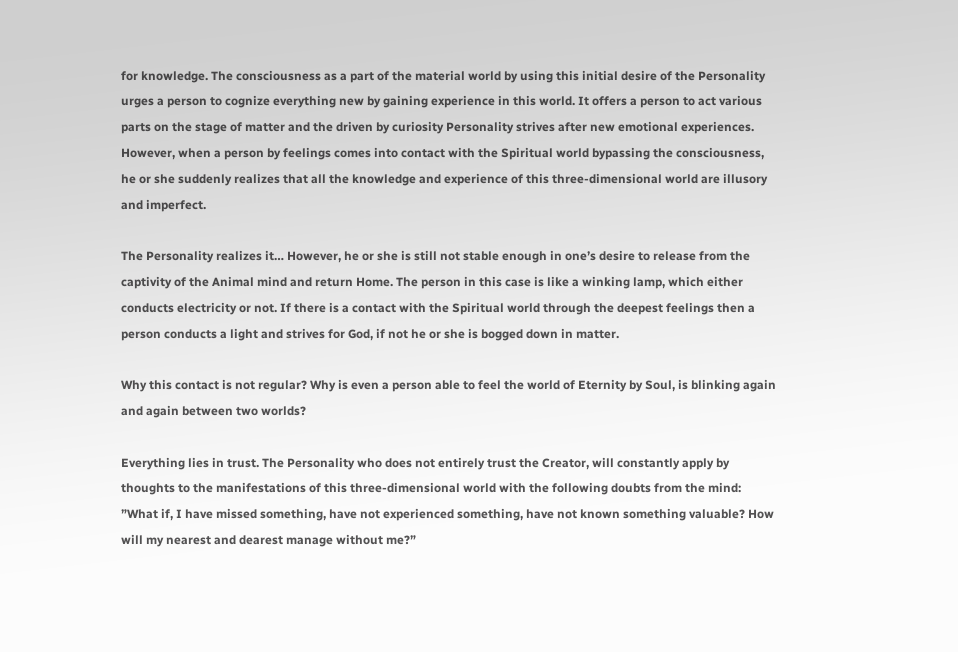for knowledge. The consciousness as a part of the material world by using this initial desire of the Personality urges a person to cognize everything new by gaining experience in this world. It offers a person to act various parts on the stage of matter and the driven by curiosity Personality strives after new emotional experiences. However, when a person by feelings comes into contact with the Spiritual world bypassing the consciousness, he or she suddenly realizes that all the knowledge and experience of this three-dimensional world are illusory and imperfect.

The Personality realizes it… However, he or she is still not stable enough in one’s desire to release from the captivity of the Animal mind and return Home. The person in this case is like a winking lamp, which either conducts electricity or not. If there is a contact with the Spiritual world through the deepest feelings then a person conducts a light and strives for God, if not he or she is bogged down in matter.

Why this contact is not regular? Why is even a person able to feel the world of Eternity by Soul, is blinking again and again between two worlds?

Everything lies in trust. The Personality who does not entirely trust the Creator, will constantly apply by thoughts to the manifestations of this three-dimensional world with the following doubts from the mind: ”What if, I have missed something, have not experienced something, have not known something valuable? How will my nearest and dearest manage without me?”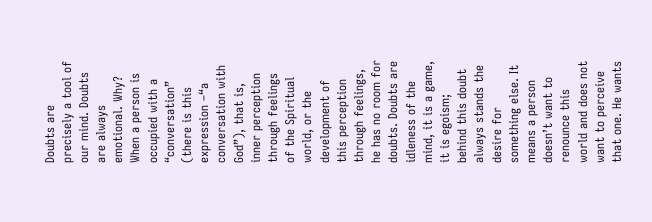Doubts are precisely a tool of our mind. Doubts are always emotional. Why? When a person is occupied with a “conversation” (there is this expression –“a conversation with God”), that is, inner perception through feelings of the Spiritual world, or the development of this perception through feelings, he has no room for doubts. Doubts are idleness of the mind, it is a game, it is egoism; behind this doubt always stands the desire for something else. It means a person doesn’t want to renounce this world and does not want to perceive that one. He wants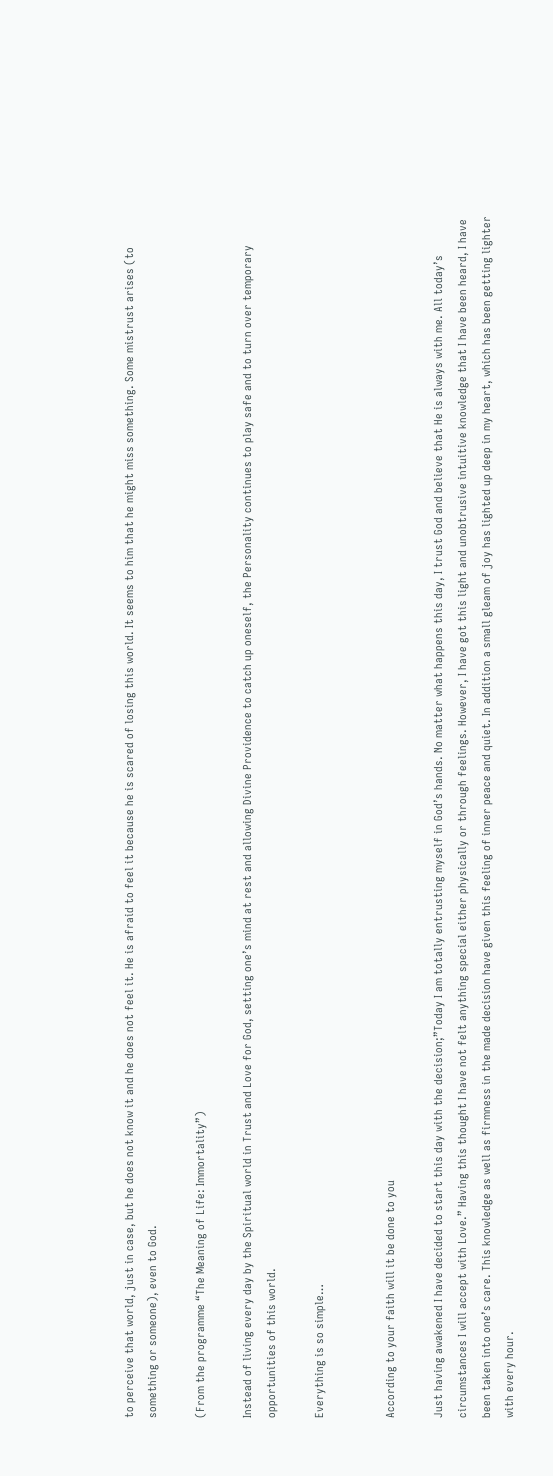to perceive that world, just in case, but he does not know it and he does not feel it. He is afraid to feel it because he is scared of losing this world. It seems to him that he might miss something. Some mistrust arises (to something or someone), even to God.

(From the programme “The Meaning of Life: Immortality”)

Instead of living every day by the Spiritual world in Trust and Love for God, setting one’s mind at rest and allowing Divine Providence to catch up oneself, the Personality continues to play safe and to turn over temporary opportunities of this world.

Everything is so simple…


According to your faith will it be done to you

Just having awakened I have decided to start this day with the decision;”Today I am totally entrusting myself in God’s hands. No matter what happens this day, I trust God and believe that He is always with me. All today’s circumstances I will accept with Love.” Having this thought I have not felt anything special either physically or through feelings. However, I have got this light and unobtrusive intuitive knowledge that I have been heard, I have been taken into one’s care. This knowledge as well as firmness in the made decision have given this feeling of inner peace and quiet. In addition a small gleam of joy has lighted up deep in my heart, which has been getting lighter with every hour.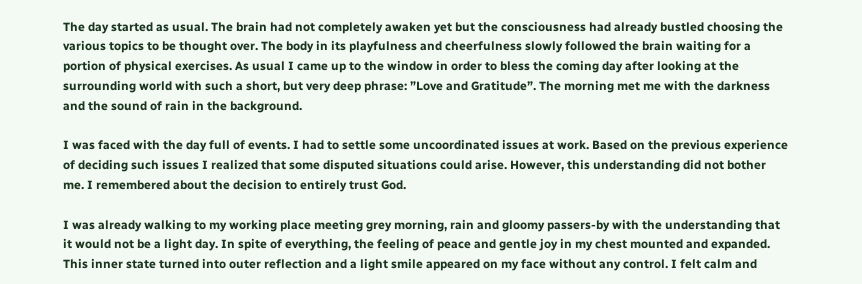The day started as usual. The brain had not completely awaken yet but the consciousness had already bustled choosing the various topics to be thought over. The body in its playfulness and cheerfulness slowly followed the brain waiting for a portion of physical exercises. As usual I came up to the window in order to bless the coming day after looking at the surrounding world with such a short, but very deep phrase: ”Love and Gratitude”. The morning met me with the darkness and the sound of rain in the background.

I was faced with the day full of events. I had to settle some uncoordinated issues at work. Based on the previous experience of deciding such issues I realized that some disputed situations could arise. However, this understanding did not bother me. I remembered about the decision to entirely trust God.

I was already walking to my working place meeting grey morning, rain and gloomy passers-by with the understanding that it would not be a light day. In spite of everything, the feeling of peace and gentle joy in my chest mounted and expanded. This inner state turned into outer reflection and a light smile appeared on my face without any control. I felt calm and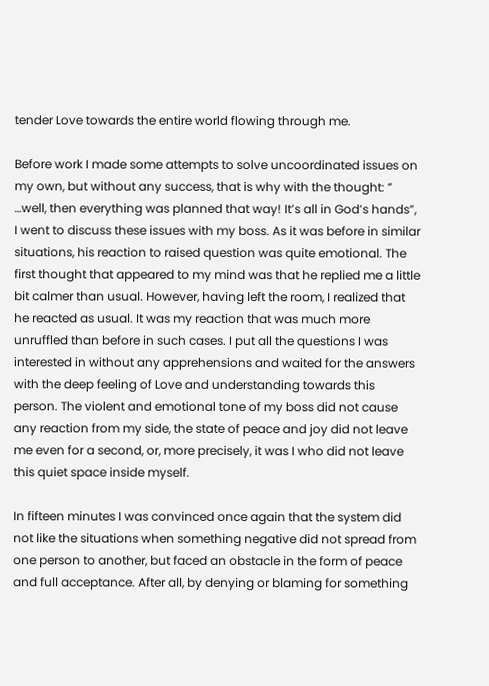tender Love towards the entire world flowing through me.

Before work I made some attempts to solve uncoordinated issues on my own, but without any success, that is why with the thought: ” …well, then everything was planned that way! It’s all in God’s hands”, I went to discuss these issues with my boss. As it was before in similar situations, his reaction to raised question was quite emotional. The first thought that appeared to my mind was that he replied me a little bit calmer than usual. However, having left the room, I realized that he reacted as usual. It was my reaction that was much more unruffled than before in such cases. I put all the questions I was interested in without any apprehensions and waited for the answers with the deep feeling of Love and understanding towards this person. The violent and emotional tone of my boss did not cause any reaction from my side, the state of peace and joy did not leave me even for a second, or, more precisely, it was I who did not leave this quiet space inside myself.

In fifteen minutes I was convinced once again that the system did not like the situations when something negative did not spread from one person to another, but faced an obstacle in the form of peace and full acceptance. After all, by denying or blaming for something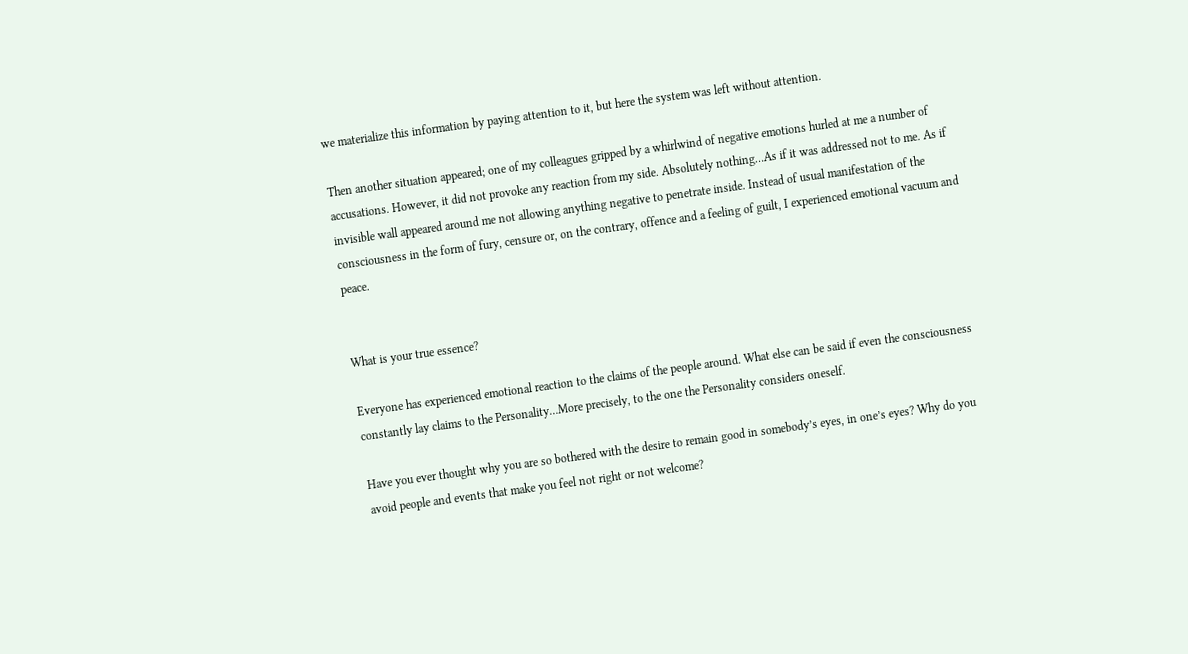we materialize this information by paying attention to it, but here the system was left without attention.

Then another situation appeared; one of my colleagues gripped by a whirlwind of negative emotions hurled at me a number of accusations. However, it did not provoke any reaction from my side. Absolutely nothing…As if it was addressed not to me. As if invisible wall appeared around me not allowing anything negative to penetrate inside. Instead of usual manifestation of the consciousness in the form of fury, censure or, on the contrary, offence and a feeling of guilt, I experienced emotional vacuum and peace.


What is your true essence?

Everyone has experienced emotional reaction to the claims of the people around. What else can be said if even the consciousness constantly lay claims to the Personality…More precisely, to the one the Personality considers oneself.

Have you ever thought why you are so bothered with the desire to remain good in somebody’s eyes, in one’s eyes? Why do you avoid people and events that make you feel not right or not welcome?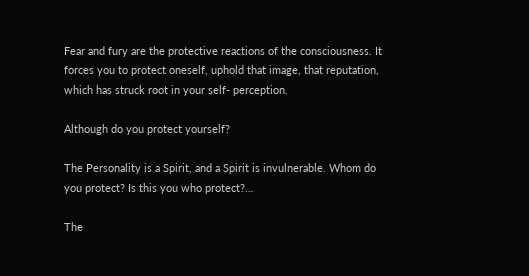Fear and fury are the protective reactions of the consciousness. It forces you to protect oneself, uphold that image, that reputation, which has struck root in your self- perception.

Although do you protect yourself?

The Personality is a Spirit, and a Spirit is invulnerable. Whom do you protect? Is this you who protect?…

The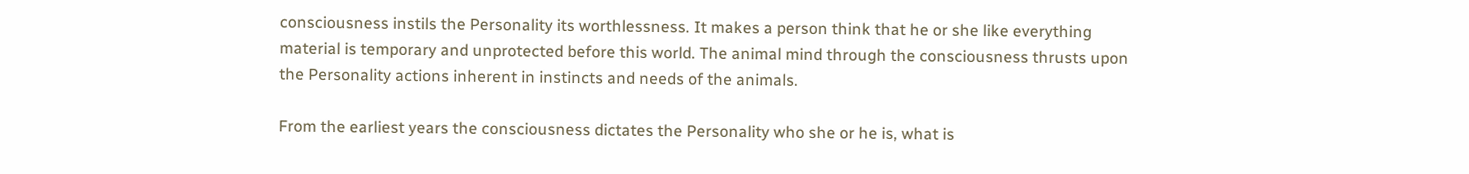consciousness instils the Personality its worthlessness. It makes a person think that he or she like everything material is temporary and unprotected before this world. The animal mind through the consciousness thrusts upon the Personality actions inherent in instincts and needs of the animals.

From the earliest years the consciousness dictates the Personality who she or he is, what is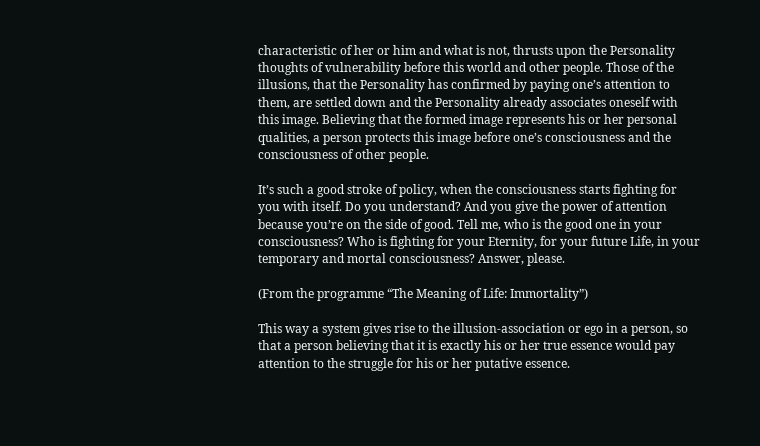characteristic of her or him and what is not, thrusts upon the Personality thoughts of vulnerability before this world and other people. Those of the illusions, that the Personality has confirmed by paying one’s attention to them, are settled down and the Personality already associates oneself with this image. Believing that the formed image represents his or her personal qualities, a person protects this image before one’s consciousness and the consciousness of other people.

It’s such a good stroke of policy, when the consciousness starts fighting for you with itself. Do you understand? And you give the power of attention because you’re on the side of good. Tell me, who is the good one in your consciousness? Who is fighting for your Eternity, for your future Life, in your temporary and mortal consciousness? Answer, please.

(From the programme “The Meaning of Life: Immortality”)

This way a system gives rise to the illusion-association or ego in a person, so that a person believing that it is exactly his or her true essence would pay attention to the struggle for his or her putative essence.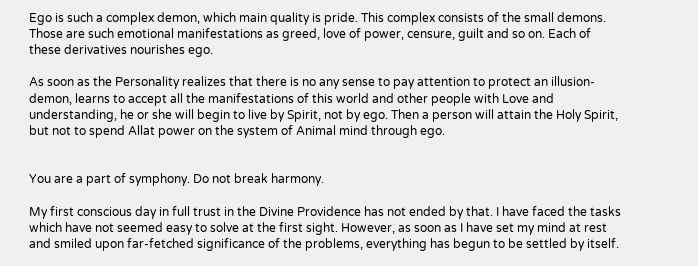Ego is such a complex demon, which main quality is pride. This complex consists of the small demons. Those are such emotional manifestations as greed, love of power, censure, guilt and so on. Each of these derivatives nourishes ego.

As soon as the Personality realizes that there is no any sense to pay attention to protect an illusion-demon, learns to accept all the manifestations of this world and other people with Love and understanding, he or she will begin to live by Spirit, not by ego. Then a person will attain the Holy Spirit, but not to spend Allat power on the system of Animal mind through ego.


You are a part of symphony. Do not break harmony.

My first conscious day in full trust in the Divine Providence has not ended by that. I have faced the tasks which have not seemed easy to solve at the first sight. However, as soon as I have set my mind at rest and smiled upon far-fetched significance of the problems, everything has begun to be settled by itself.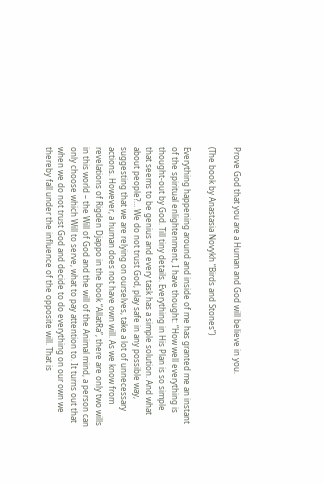Prove God that you are a Human and God will believe in you.

(The book by Anastasia Novykh “Birds and Stones”)

Everything happening around and inside of me has granted me an instant of the spiritual enlightenment, I have thought: “How well everything is thought-out by God. Till tiny details. Everything in His Plan is so simple that seems to be genius and every task has a simple solution. And what about people?… We do not trust God, play safe in any possible way, suggesting that we are relying on ourselves, take a lot of unnecessary actions. However, a human does not have own will. As we know from revelations of Rigden Djappo in the book “AllatRa”, there are only two wills in this world – the Will of God and the will of the Animal mind, a person can only choose which Will to serve, what to pay attention to. It turns out that when we do not trust God and decide to do everything on our own we thereby fall under the influence of the opposite will. That is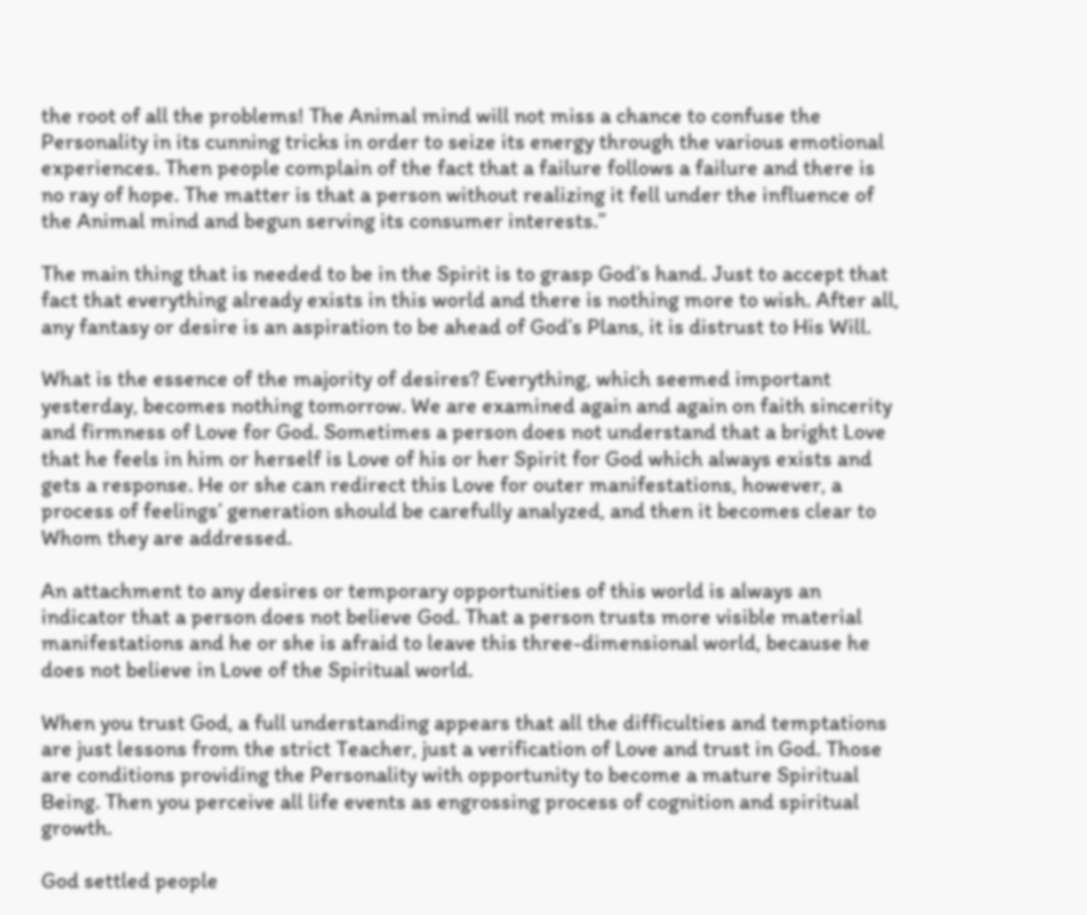the root of all the problems! The Animal mind will not miss a chance to confuse the Personality in its cunning tricks in order to seize its energy through the various emotional experiences. Then people complain of the fact that a failure follows a failure and there is no ray of hope. The matter is that a person without realizing it fell under the influence of the Animal mind and begun serving its consumer interests.”

The main thing that is needed to be in the Spirit is to grasp God’s hand. Just to accept that fact that everything already exists in this world and there is nothing more to wish. After all, any fantasy or desire is an aspiration to be ahead of God’s Plans, it is distrust to His Will.

What is the essence of the majority of desires? Everything, which seemed important yesterday, becomes nothing tomorrow. We are examined again and again on faith sincerity and firmness of Love for God. Sometimes a person does not understand that a bright Love that he feels in him or herself is Love of his or her Spirit for God which always exists and gets a response. He or she can redirect this Love for outer manifestations, however, a process of feelings’ generation should be carefully analyzed, and then it becomes clear to Whom they are addressed.

An attachment to any desires or temporary opportunities of this world is always an indicator that a person does not believe God. That a person trusts more visible material manifestations and he or she is afraid to leave this three-dimensional world, because he does not believe in Love of the Spiritual world.

When you trust God, a full understanding appears that all the difficulties and temptations are just lessons from the strict Teacher, just a verification of Love and trust in God. Those are conditions providing the Personality with opportunity to become a mature Spiritual Being. Then you perceive all life events as engrossing process of cognition and spiritual growth.

God settled people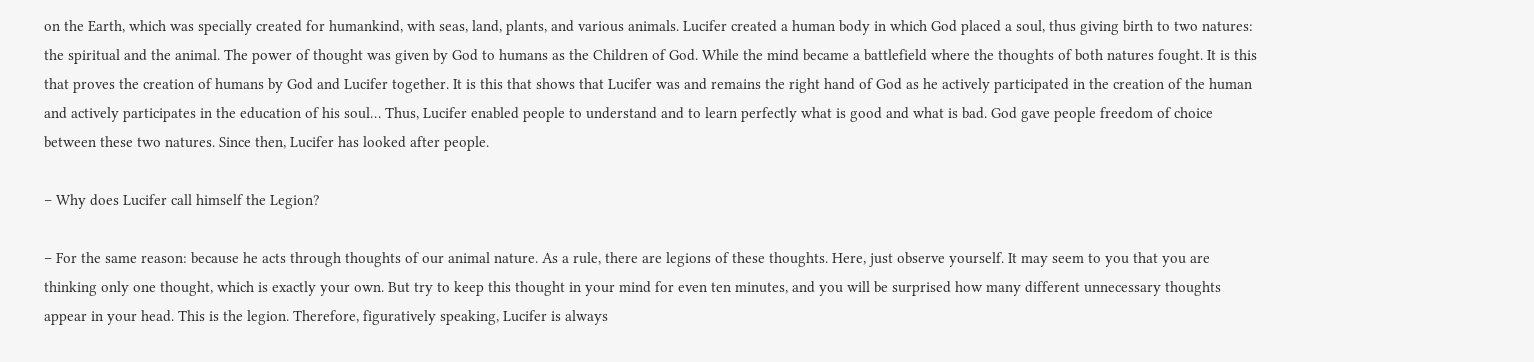on the Earth, which was specially created for humankind, with seas, land, plants, and various animals. Lucifer created a human body in which God placed a soul, thus giving birth to two natures: the spiritual and the animal. The power of thought was given by God to humans as the Children of God. While the mind became a battlefield where the thoughts of both natures fought. It is this that proves the creation of humans by God and Lucifer together. It is this that shows that Lucifer was and remains the right hand of God as he actively participated in the creation of the human and actively participates in the education of his soul… Thus, Lucifer enabled people to understand and to learn perfectly what is good and what is bad. God gave people freedom of choice between these two natures. Since then, Lucifer has looked after people.

– Why does Lucifer call himself the Legion?

– For the same reason: because he acts through thoughts of our animal nature. As a rule, there are legions of these thoughts. Here, just observe yourself. It may seem to you that you are thinking only one thought, which is exactly your own. But try to keep this thought in your mind for even ten minutes, and you will be surprised how many different unnecessary thoughts appear in your head. This is the legion. Therefore, figuratively speaking, Lucifer is always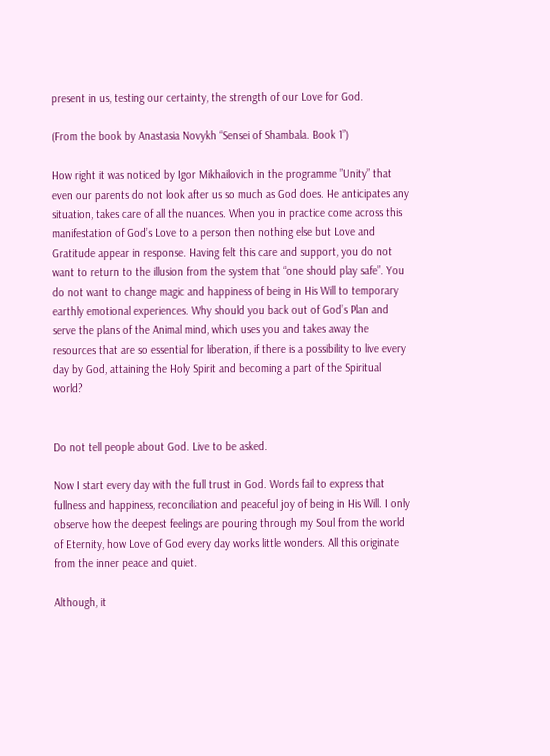present in us, testing our certainty, the strength of our Love for God.

(From the book by Anastasia Novykh “Sensei of Shambala. Book 1”)

How right it was noticed by Igor Mikhailovich in the programme ”Unity” that even our parents do not look after us so much as God does. He anticipates any situation, takes care of all the nuances. When you in practice come across this manifestation of God’s Love to a person then nothing else but Love and Gratitude appear in response. Having felt this care and support, you do not want to return to the illusion from the system that “one should play safe”. You do not want to change magic and happiness of being in His Will to temporary earthly emotional experiences. Why should you back out of God’s Plan and serve the plans of the Animal mind, which uses you and takes away the resources that are so essential for liberation, if there is a possibility to live every day by God, attaining the Holy Spirit and becoming a part of the Spiritual world?


Do not tell people about God. Live to be asked.

Now I start every day with the full trust in God. Words fail to express that fullness and happiness, reconciliation and peaceful joy of being in His Will. I only observe how the deepest feelings are pouring through my Soul from the world of Eternity, how Love of God every day works little wonders. All this originate from the inner peace and quiet.

Although, it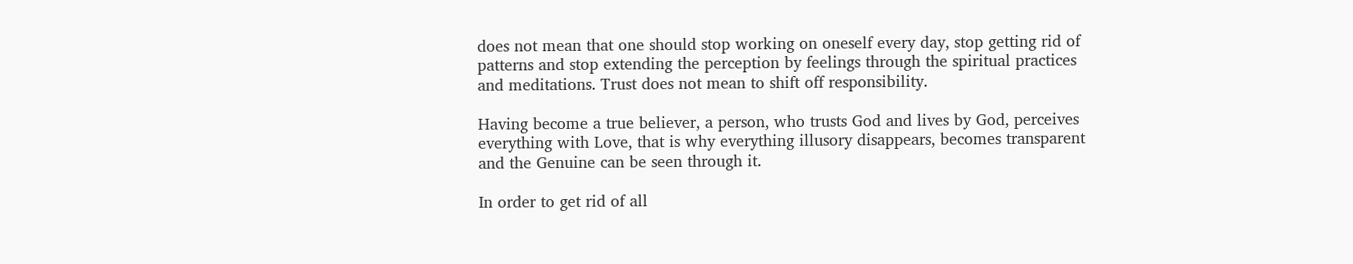does not mean that one should stop working on oneself every day, stop getting rid of patterns and stop extending the perception by feelings through the spiritual practices and meditations. Trust does not mean to shift off responsibility.

Having become a true believer, a person, who trusts God and lives by God, perceives everything with Love, that is why everything illusory disappears, becomes transparent and the Genuine can be seen through it.

In order to get rid of all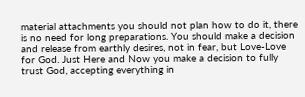material attachments you should not plan how to do it, there is no need for long preparations. You should make a decision and release from earthly desires, not in fear, but Love-Love for God. Just Here and Now you make a decision to fully trust God, accepting everything in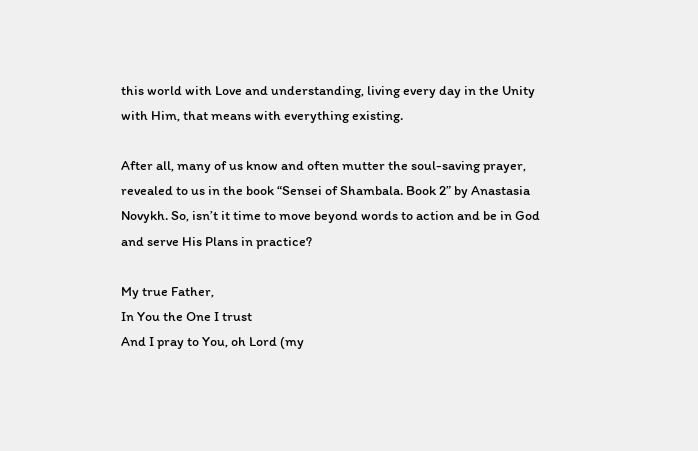this world with Love and understanding, living every day in the Unity with Him, that means with everything existing.

After all, many of us know and often mutter the soul-saving prayer, revealed to us in the book “Sensei of Shambala. Book 2” by Anastasia Novykh. So, isn’t it time to move beyond words to action and be in God and serve His Plans in practice?

My true Father,
In You the One I trust
And I pray to You, oh Lord (my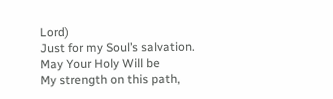Lord)
Just for my Soul’s salvation.
May Your Holy Will be
My strength on this path,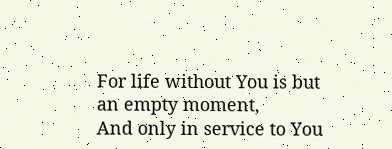For life without You is but an empty moment,
And only in service to You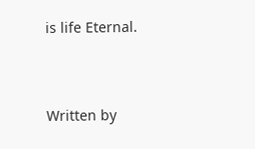is life Eternal.


Written by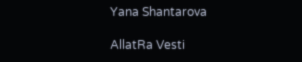Yana Shantarova

AllatRa Vesti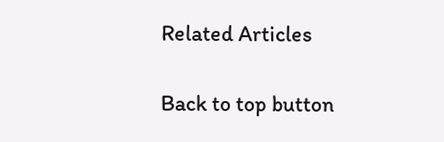Related Articles

Back to top button